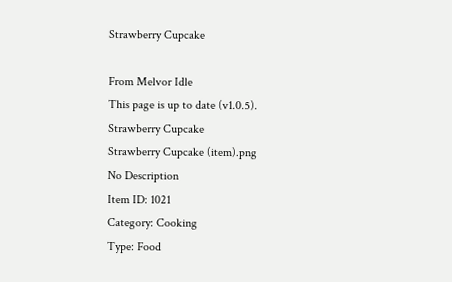Strawberry Cupcake

From Melvor Idle
This page is up to date (v1.0.5).
Strawberry Cupcake
Strawberry Cupcake (item).png
No Description
Item ID: 1021
Category: Cooking
Type: Food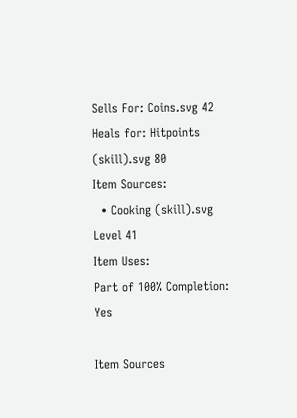Sells For: Coins.svg 42
Heals for: Hitpoints (skill).svg 80
Item Sources:
  • Cooking (skill).svg Level 41
Item Uses:
Part of 100% Completion: Yes

Item Sources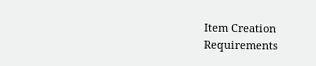Item Creation
Requirements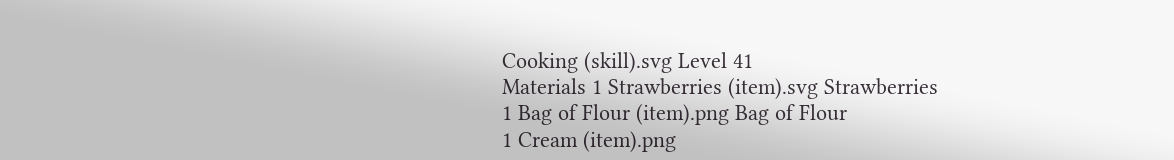Cooking (skill).svg Level 41
Materials 1 Strawberries (item).svg Strawberries
1 Bag of Flour (item).png Bag of Flour
1 Cream (item).png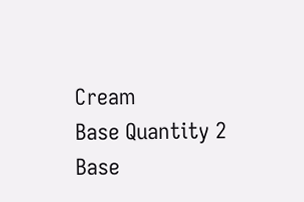Cream
Base Quantity 2
Base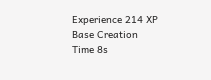Experience 214 XP
Base Creation Time 8s